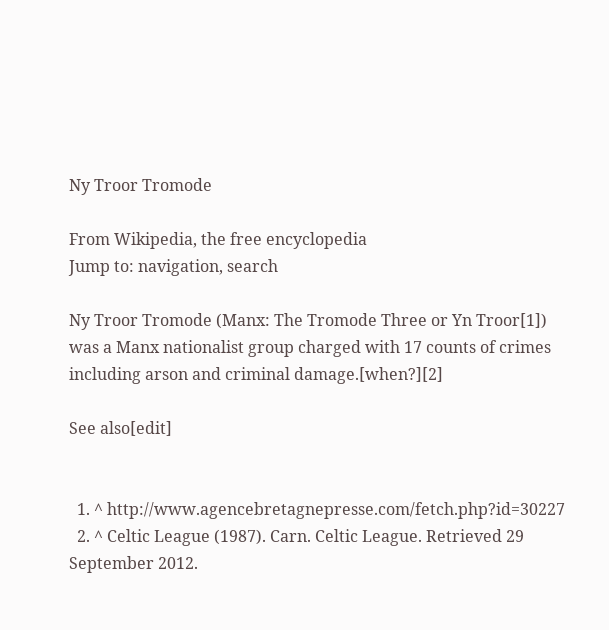Ny Troor Tromode

From Wikipedia, the free encyclopedia
Jump to: navigation, search

Ny Troor Tromode (Manx: The Tromode Three or Yn Troor[1]) was a Manx nationalist group charged with 17 counts of crimes including arson and criminal damage.[when?][2]

See also[edit]


  1. ^ http://www.agencebretagnepresse.com/fetch.php?id=30227
  2. ^ Celtic League (1987). Carn. Celtic League. Retrieved 29 September 2012.